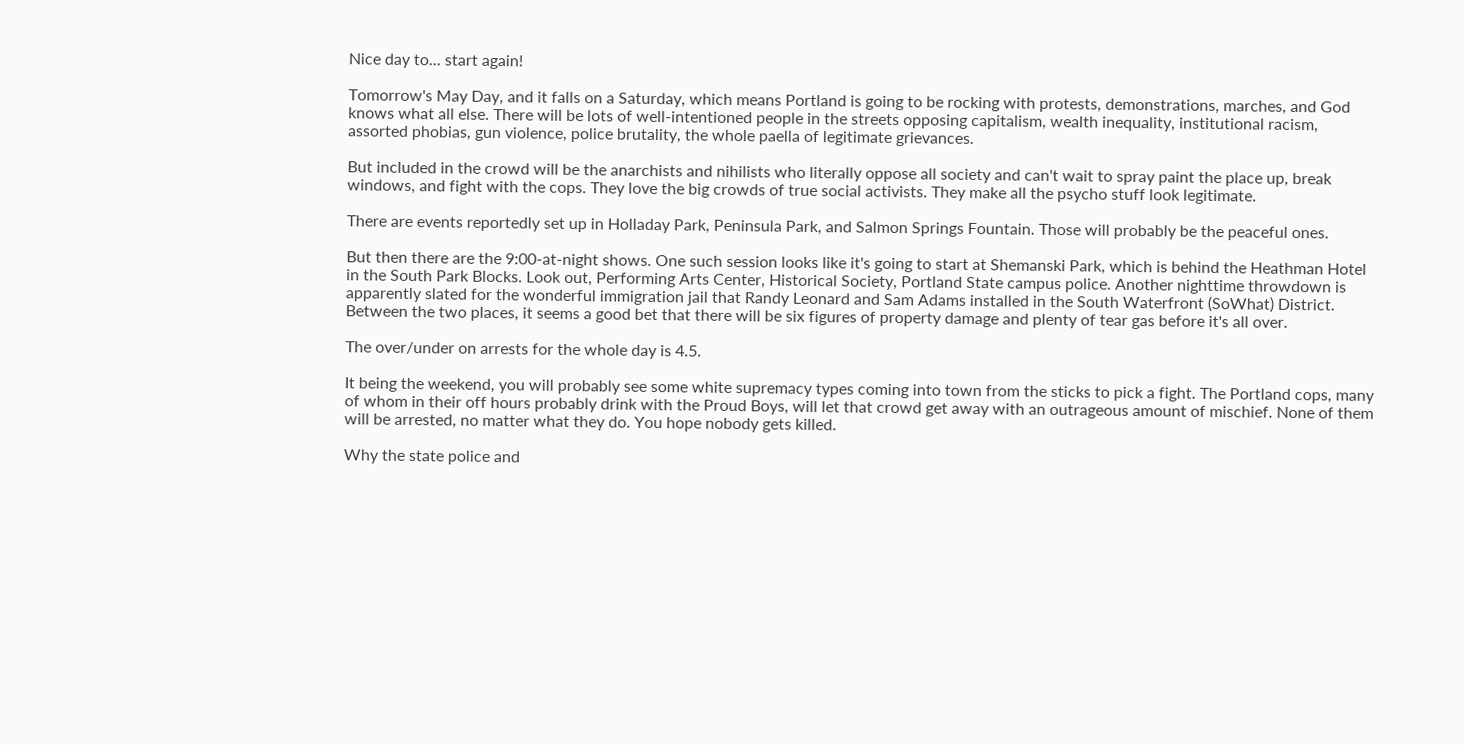Nice day to... start again!

Tomorrow's May Day, and it falls on a Saturday, which means Portland is going to be rocking with protests, demonstrations, marches, and God knows what all else. There will be lots of well-intentioned people in the streets opposing capitalism, wealth inequality, institutional racism, assorted phobias, gun violence, police brutality, the whole paella of legitimate grievances.

But included in the crowd will be the anarchists and nihilists who literally oppose all society and can't wait to spray paint the place up, break windows, and fight with the cops. They love the big crowds of true social activists. They make all the psycho stuff look legitimate.

There are events reportedly set up in Holladay Park, Peninsula Park, and Salmon Springs Fountain. Those will probably be the peaceful ones.

But then there are the 9:00-at-night shows. One such session looks like it's going to start at Shemanski Park, which is behind the Heathman Hotel in the South Park Blocks. Look out, Performing Arts Center, Historical Society, Portland State campus police. Another nighttime throwdown is apparently slated for the wonderful immigration jail that Randy Leonard and Sam Adams installed in the South Waterfront (SoWhat) District. Between the two places, it seems a good bet that there will be six figures of property damage and plenty of tear gas before it's all over.

The over/under on arrests for the whole day is 4.5.

It being the weekend, you will probably see some white supremacy types coming into town from the sticks to pick a fight. The Portland cops, many of whom in their off hours probably drink with the Proud Boys, will let that crowd get away with an outrageous amount of mischief. None of them will be arrested, no matter what they do. You hope nobody gets killed.

Why the state police and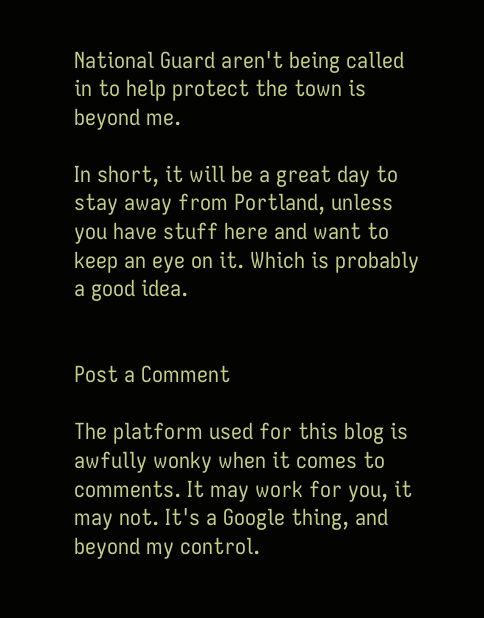National Guard aren't being called in to help protect the town is beyond me.

In short, it will be a great day to stay away from Portland, unless you have stuff here and want to keep an eye on it. Which is probably a good idea.


Post a Comment

The platform used for this blog is awfully wonky when it comes to comments. It may work for you, it may not. It's a Google thing, and beyond my control.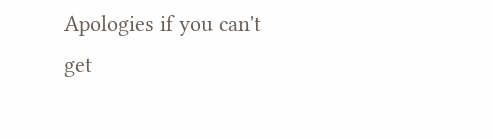Apologies if you can't get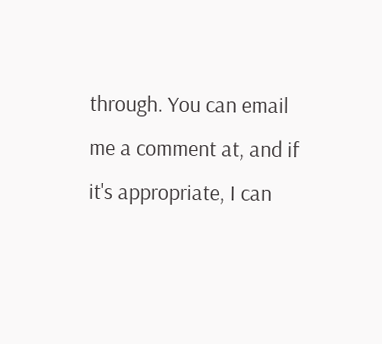through. You can email me a comment at, and if it's appropriate, I can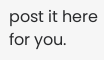post it here for you.